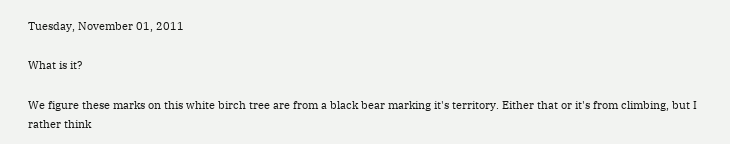Tuesday, November 01, 2011

What is it?

We figure these marks on this white birch tree are from a black bear marking it's territory. Either that or it's from climbing, but I rather think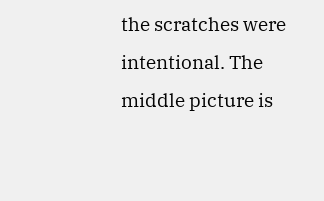the scratches were intentional. The middle picture is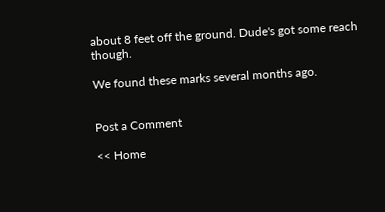about 8 feet off the ground. Dude's got some reach though.

We found these marks several months ago.


Post a Comment

<< Home